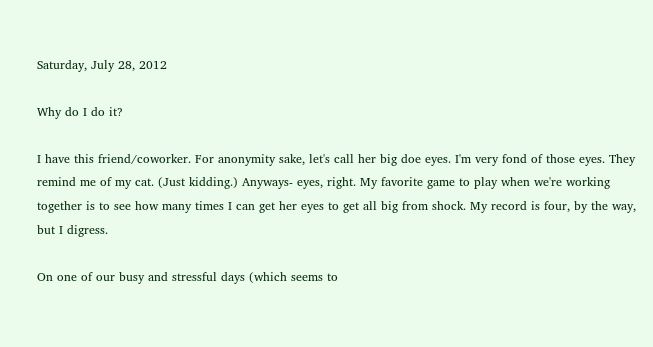Saturday, July 28, 2012

Why do I do it?

I have this friend/coworker. For anonymity sake, let's call her big doe eyes. I'm very fond of those eyes. They remind me of my cat. (Just kidding.) Anyways- eyes, right. My favorite game to play when we're working together is to see how many times I can get her eyes to get all big from shock. My record is four, by the way, but I digress.

On one of our busy and stressful days (which seems to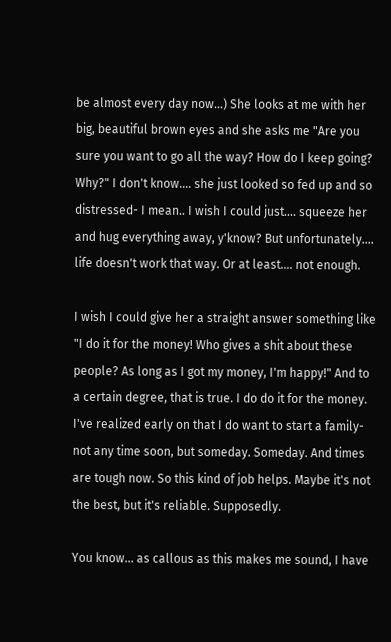be almost every day now...) She looks at me with her big, beautiful brown eyes and she asks me "Are you sure you want to go all the way? How do I keep going? Why?" I don't know.... she just looked so fed up and so distressed- I mean.. I wish I could just.... squeeze her and hug everything away, y'know? But unfortunately.... life doesn't work that way. Or at least.... not enough.

I wish I could give her a straight answer something like "I do it for the money! Who gives a shit about these people? As long as I got my money, I'm happy!" And to a certain degree, that is true. I do do it for the money. I've realized early on that I do want to start a family- not any time soon, but someday. Someday. And times are tough now. So this kind of job helps. Maybe it's not the best, but it's reliable. Supposedly.

You know... as callous as this makes me sound, I have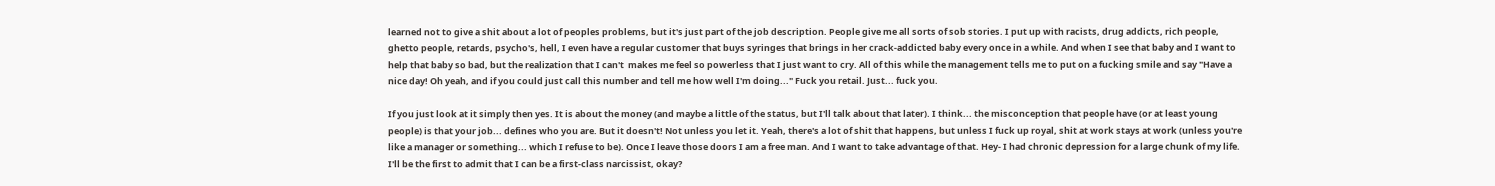learned not to give a shit about a lot of peoples problems, but it's just part of the job description. People give me all sorts of sob stories. I put up with racists, drug addicts, rich people, ghetto people, retards, psycho's, hell, I even have a regular customer that buys syringes that brings in her crack-addicted baby every once in a while. And when I see that baby and I want to help that baby so bad, but the realization that I can't  makes me feel so powerless that I just want to cry. All of this while the management tells me to put on a fucking smile and say "Have a nice day! Oh yeah, and if you could just call this number and tell me how well I'm doing..." Fuck you retail. Just... fuck you.

If you just look at it simply then yes. It is about the money (and maybe a little of the status, but I'll talk about that later). I think... the misconception that people have (or at least young people) is that your job... defines who you are. But it doesn't! Not unless you let it. Yeah, there's a lot of shit that happens, but unless I fuck up royal, shit at work stays at work (unless you're like a manager or something... which I refuse to be). Once I leave those doors I am a free man. And I want to take advantage of that. Hey- I had chronic depression for a large chunk of my life. I'll be the first to admit that I can be a first-class narcissist, okay?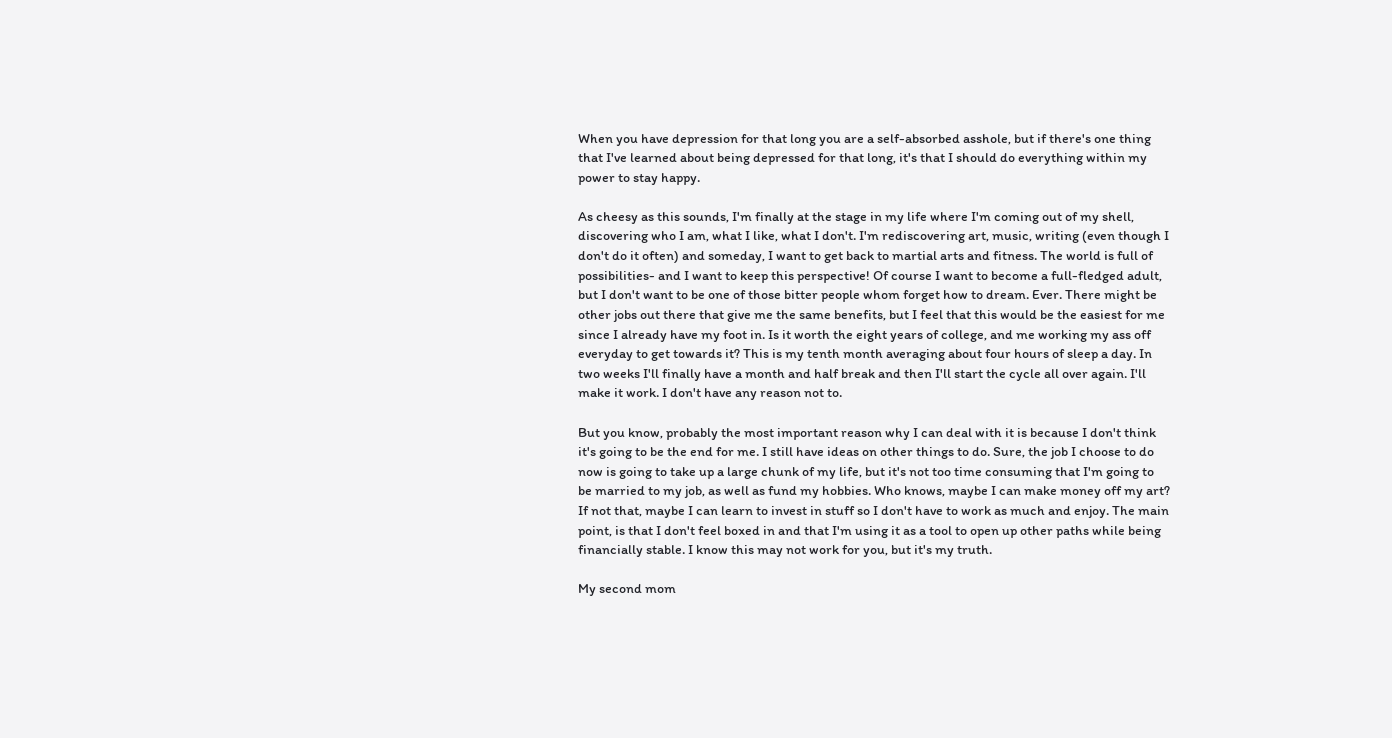When you have depression for that long you are a self-absorbed asshole, but if there's one thing that I've learned about being depressed for that long, it's that I should do everything within my power to stay happy.

As cheesy as this sounds, I'm finally at the stage in my life where I'm coming out of my shell, discovering who I am, what I like, what I don't. I'm rediscovering art, music, writing (even though I don't do it often) and someday, I want to get back to martial arts and fitness. The world is full of possibilities- and I want to keep this perspective! Of course I want to become a full-fledged adult, but I don't want to be one of those bitter people whom forget how to dream. Ever. There might be other jobs out there that give me the same benefits, but I feel that this would be the easiest for me since I already have my foot in. Is it worth the eight years of college, and me working my ass off everyday to get towards it? This is my tenth month averaging about four hours of sleep a day. In two weeks I'll finally have a month and half break and then I'll start the cycle all over again. I'll make it work. I don't have any reason not to.

But you know, probably the most important reason why I can deal with it is because I don't think it's going to be the end for me. I still have ideas on other things to do. Sure, the job I choose to do now is going to take up a large chunk of my life, but it's not too time consuming that I'm going to be married to my job, as well as fund my hobbies. Who knows, maybe I can make money off my art? If not that, maybe I can learn to invest in stuff so I don't have to work as much and enjoy. The main point, is that I don't feel boxed in and that I'm using it as a tool to open up other paths while being financially stable. I know this may not work for you, but it's my truth.

My second mom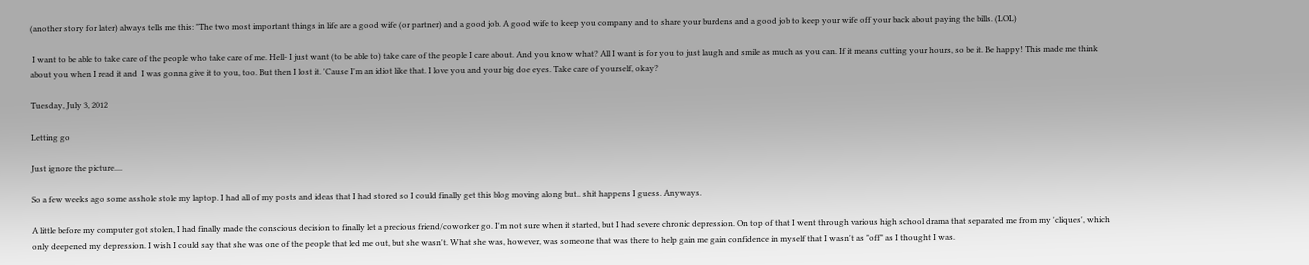(another story for later) always tells me this: "The two most important things in life are a good wife (or partner) and a good job. A good wife to keep you company and to share your burdens and a good job to keep your wife off your back about paying the bills. (LOL)

 I want to be able to take care of the people who take care of me. Hell- I just want (to be able to) take care of the people I care about. And you know what? All I want is for you to just laugh and smile as much as you can. If it means cutting your hours, so be it. Be happy! This made me think about you when I read it and  I was gonna give it to you, too. But then I lost it. 'Cause I'm an idiot like that. I love you and your big doe eyes. Take care of yourself, okay?

Tuesday, July 3, 2012

Letting go

Just ignore the picture....

So a few weeks ago some asshole stole my laptop. I had all of my posts and ideas that I had stored so I could finally get this blog moving along but.. shit happens I guess. Anyways.

A little before my computer got stolen, I had finally made the conscious decision to finally let a precious friend/coworker go. I'm not sure when it started, but I had severe chronic depression. On top of that I went through various high school drama that separated me from my 'cliques', which only deepened my depression. I wish I could say that she was one of the people that led me out, but she wasn't. What she was, however, was someone that was there to help gain me gain confidence in myself that I wasn't as "off" as I thought I was.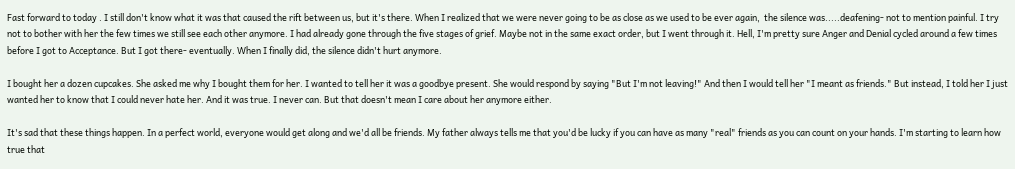Fast forward to today . I still don't know what it was that caused the rift between us, but it's there. When I realized that we were never going to be as close as we used to be ever again,  the silence was.....deafening- not to mention painful. I try not to bother with her the few times we still see each other anymore. I had already gone through the five stages of grief. Maybe not in the same exact order, but I went through it. Hell, I'm pretty sure Anger and Denial cycled around a few times before I got to Acceptance. But I got there- eventually. When I finally did, the silence didn't hurt anymore.

I bought her a dozen cupcakes. She asked me why I bought them for her. I wanted to tell her it was a goodbye present. She would respond by saying "But I'm not leaving!" And then I would tell her "I meant as friends." But instead, I told her I just wanted her to know that I could never hate her. And it was true. I never can. But that doesn't mean I care about her anymore either.

It's sad that these things happen. In a perfect world, everyone would get along and we'd all be friends. My father always tells me that you'd be lucky if you can have as many "real" friends as you can count on your hands. I'm starting to learn how true that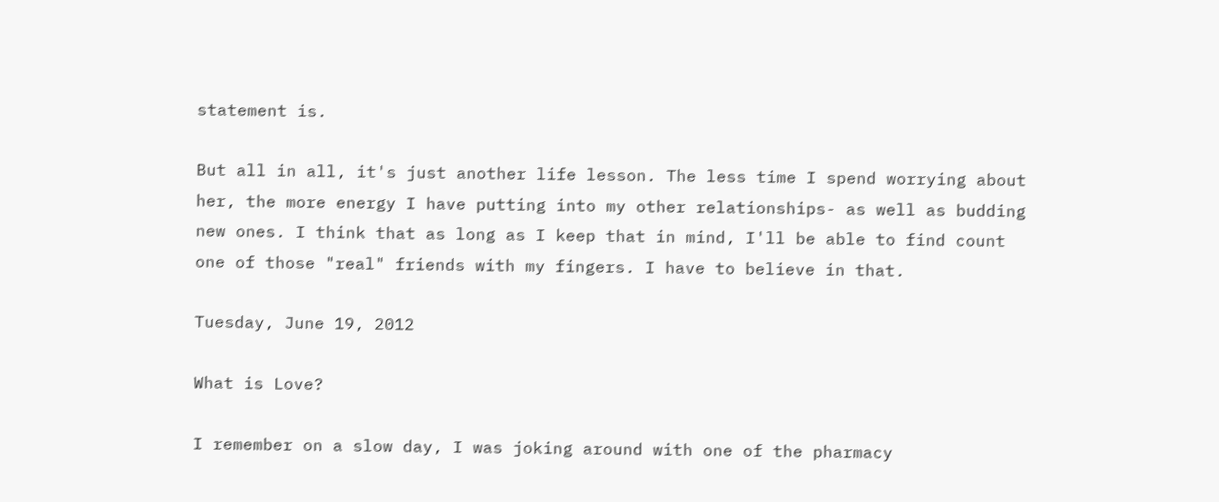statement is.

But all in all, it's just another life lesson. The less time I spend worrying about her, the more energy I have putting into my other relationships- as well as budding new ones. I think that as long as I keep that in mind, I'll be able to find count one of those "real" friends with my fingers. I have to believe in that.

Tuesday, June 19, 2012

What is Love?

I remember on a slow day, I was joking around with one of the pharmacy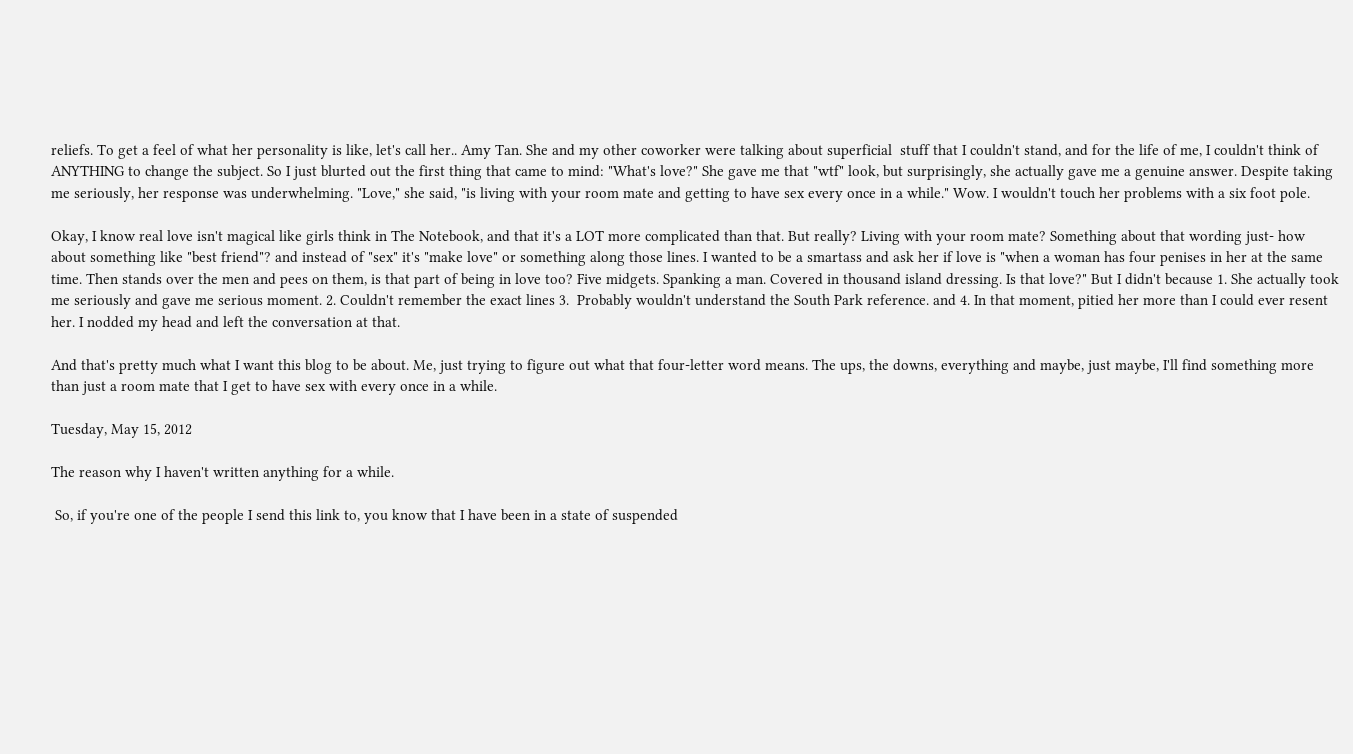reliefs. To get a feel of what her personality is like, let's call her.. Amy Tan. She and my other coworker were talking about superficial  stuff that I couldn't stand, and for the life of me, I couldn't think of ANYTHING to change the subject. So I just blurted out the first thing that came to mind: "What's love?" She gave me that "wtf" look, but surprisingly, she actually gave me a genuine answer. Despite taking me seriously, her response was underwhelming. "Love," she said, "is living with your room mate and getting to have sex every once in a while." Wow. I wouldn't touch her problems with a six foot pole.

Okay, I know real love isn't magical like girls think in The Notebook, and that it's a LOT more complicated than that. But really? Living with your room mate? Something about that wording just- how about something like "best friend"? and instead of "sex" it's "make love" or something along those lines. I wanted to be a smartass and ask her if love is "when a woman has four penises in her at the same time. Then stands over the men and pees on them, is that part of being in love too? Five midgets. Spanking a man. Covered in thousand island dressing. Is that love?" But I didn't because 1. She actually took me seriously and gave me serious moment. 2. Couldn't remember the exact lines 3.  Probably wouldn't understand the South Park reference. and 4. In that moment, pitied her more than I could ever resent her. I nodded my head and left the conversation at that.

And that's pretty much what I want this blog to be about. Me, just trying to figure out what that four-letter word means. The ups, the downs, everything and maybe, just maybe, I'll find something more than just a room mate that I get to have sex with every once in a while.

Tuesday, May 15, 2012

The reason why I haven't written anything for a while.

 So, if you're one of the people I send this link to, you know that I have been in a state of suspended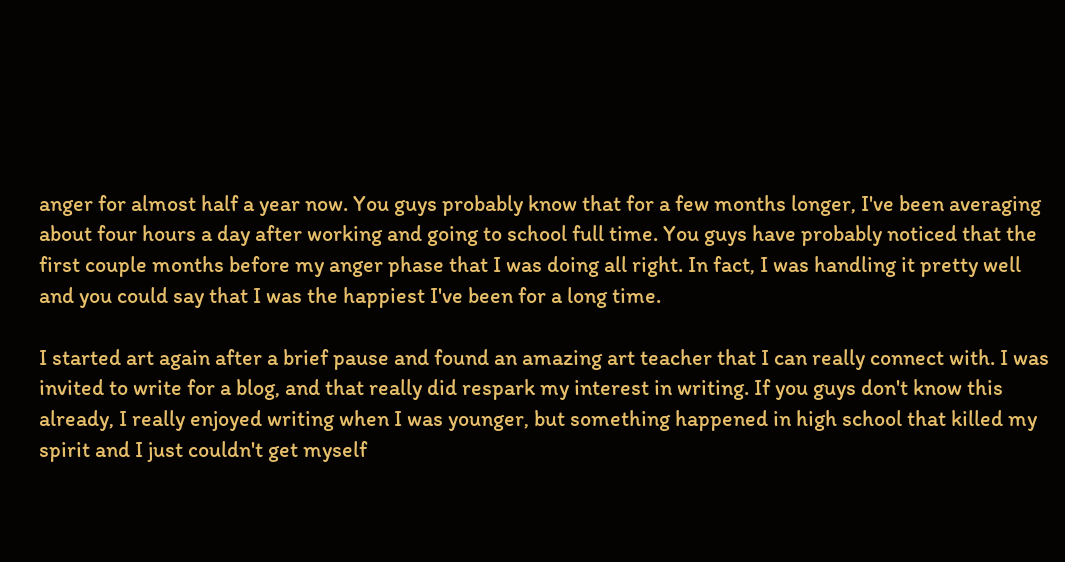anger for almost half a year now. You guys probably know that for a few months longer, I've been averaging about four hours a day after working and going to school full time. You guys have probably noticed that the first couple months before my anger phase that I was doing all right. In fact, I was handling it pretty well and you could say that I was the happiest I've been for a long time.

I started art again after a brief pause and found an amazing art teacher that I can really connect with. I was invited to write for a blog, and that really did respark my interest in writing. If you guys don't know this already, I really enjoyed writing when I was younger, but something happened in high school that killed my spirit and I just couldn't get myself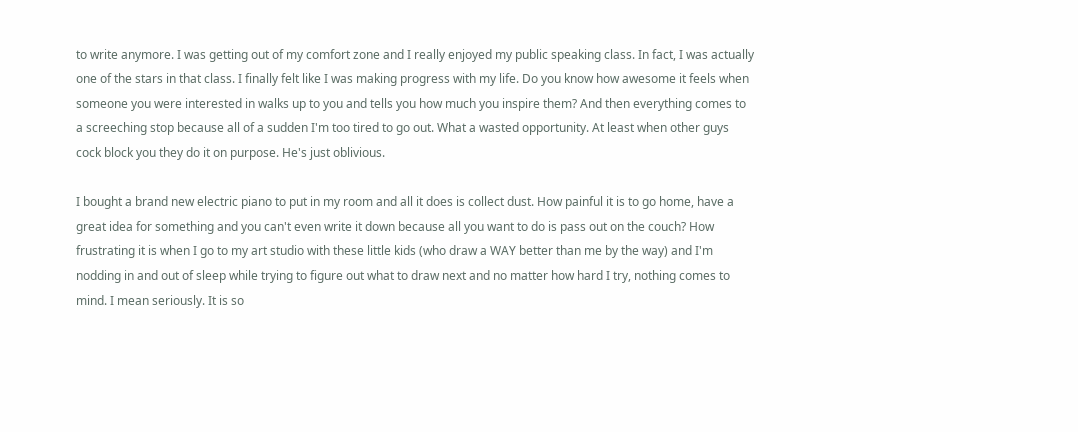to write anymore. I was getting out of my comfort zone and I really enjoyed my public speaking class. In fact, I was actually one of the stars in that class. I finally felt like I was making progress with my life. Do you know how awesome it feels when someone you were interested in walks up to you and tells you how much you inspire them? And then everything comes to a screeching stop because all of a sudden I'm too tired to go out. What a wasted opportunity. At least when other guys cock block you they do it on purpose. He's just oblivious.

I bought a brand new electric piano to put in my room and all it does is collect dust. How painful it is to go home, have a great idea for something and you can't even write it down because all you want to do is pass out on the couch? How frustrating it is when I go to my art studio with these little kids (who draw a WAY better than me by the way) and I'm nodding in and out of sleep while trying to figure out what to draw next and no matter how hard I try, nothing comes to mind. I mean seriously. It is so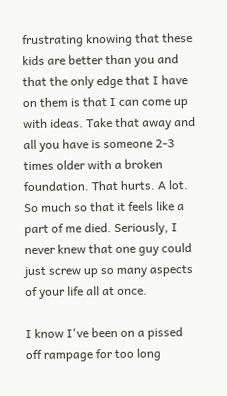frustrating knowing that these kids are better than you and that the only edge that I have on them is that I can come up with ideas. Take that away and all you have is someone 2-3 times older with a broken foundation. That hurts. A lot. So much so that it feels like a part of me died. Seriously, I never knew that one guy could just screw up so many aspects of your life all at once.

I know I've been on a pissed off rampage for too long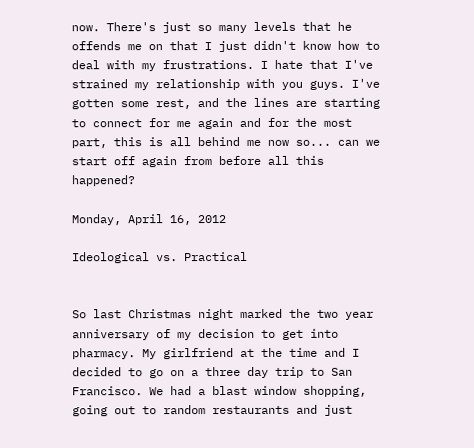now. There's just so many levels that he offends me on that I just didn't know how to deal with my frustrations. I hate that I've strained my relationship with you guys. I've gotten some rest, and the lines are starting to connect for me again and for the most part, this is all behind me now so... can we start off again from before all this happened?

Monday, April 16, 2012

Ideological vs. Practical


So last Christmas night marked the two year anniversary of my decision to get into pharmacy. My girlfriend at the time and I decided to go on a three day trip to San Francisco. We had a blast window shopping, going out to random restaurants and just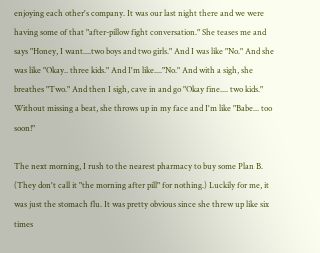enjoying each other's company. It was our last night there and we were having some of that "after-pillow fight conversation." She teases me and says "Honey, I want....two boys and two girls." And I was like "No." And she was like "Okay.. three kids." And I'm like...."No." And with a sigh, she breathes "Two." And then I sigh, cave in and go "Okay fine.... two kids." Without missing a beat, she throws up in my face and I'm like "Babe... too soon!"

The next morning, I rush to the nearest pharmacy to buy some Plan B. (They don't call it "the morning after pill" for nothing.) Luckily for me, it was just the stomach flu. It was pretty obvious since she threw up like six times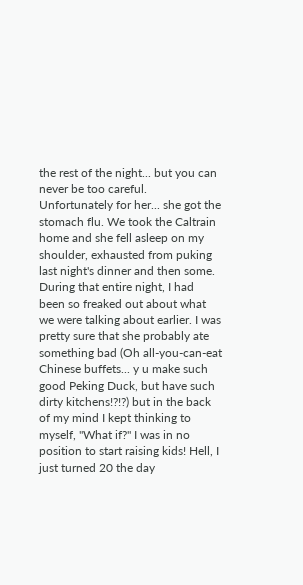the rest of the night... but you can never be too careful. Unfortunately for her... she got the stomach flu. We took the Caltrain home and she fell asleep on my shoulder, exhausted from puking last night's dinner and then some. During that entire night, I had been so freaked out about what we were talking about earlier. I was pretty sure that she probably ate something bad (Oh all-you-can-eat Chinese buffets... y u make such good Peking Duck, but have such dirty kitchens!?!?) but in the back of my mind I kept thinking to myself, "What if?" I was in no position to start raising kids! Hell, I just turned 20 the day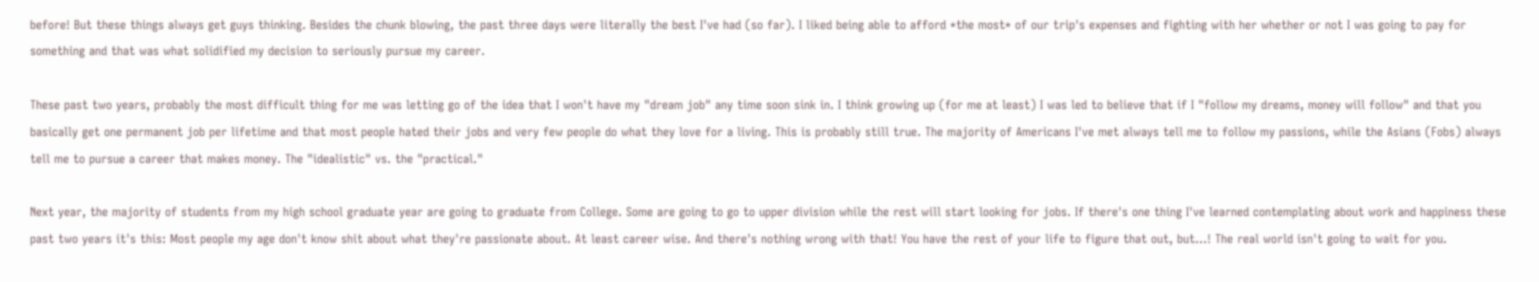before! But these things always get guys thinking. Besides the chunk blowing, the past three days were literally the best I've had (so far). I liked being able to afford *the most* of our trip's expenses and fighting with her whether or not I was going to pay for something and that was what solidified my decision to seriously pursue my career.

These past two years, probably the most difficult thing for me was letting go of the idea that I won't have my "dream job" any time soon sink in. I think growing up (for me at least) I was led to believe that if I "follow my dreams, money will follow" and that you basically get one permanent job per lifetime and that most people hated their jobs and very few people do what they love for a living. This is probably still true. The majority of Americans I've met always tell me to follow my passions, while the Asians (Fobs) always tell me to pursue a career that makes money. The "idealistic" vs. the "practical."

Next year, the majority of students from my high school graduate year are going to graduate from College. Some are going to go to upper division while the rest will start looking for jobs. If there's one thing I've learned contemplating about work and happiness these past two years it's this: Most people my age don't know shit about what they're passionate about. At least career wise. And there's nothing wrong with that! You have the rest of your life to figure that out, but...! The real world isn't going to wait for you.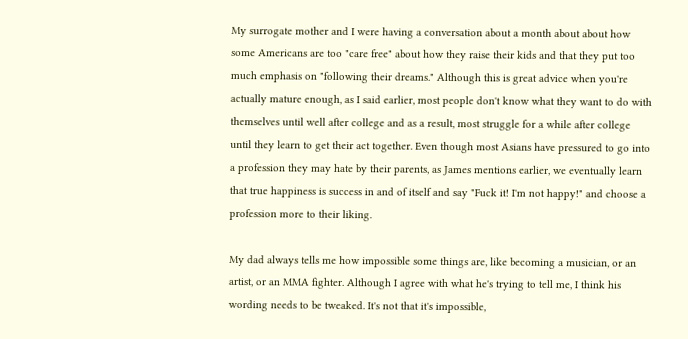My surrogate mother and I were having a conversation about a month about about how some Americans are too "care free" about how they raise their kids and that they put too much emphasis on "following their dreams." Although this is great advice when you're actually mature enough, as I said earlier, most people don't know what they want to do with themselves until well after college and as a result, most struggle for a while after college until they learn to get their act together. Even though most Asians have pressured to go into a profession they may hate by their parents, as James mentions earlier, we eventually learn that true happiness is success in and of itself and say "Fuck it! I'm not happy!" and choose a profession more to their liking.

My dad always tells me how impossible some things are, like becoming a musician, or an artist, or an MMA fighter. Although I agree with what he's trying to tell me, I think his wording needs to be tweaked. It's not that it's impossible,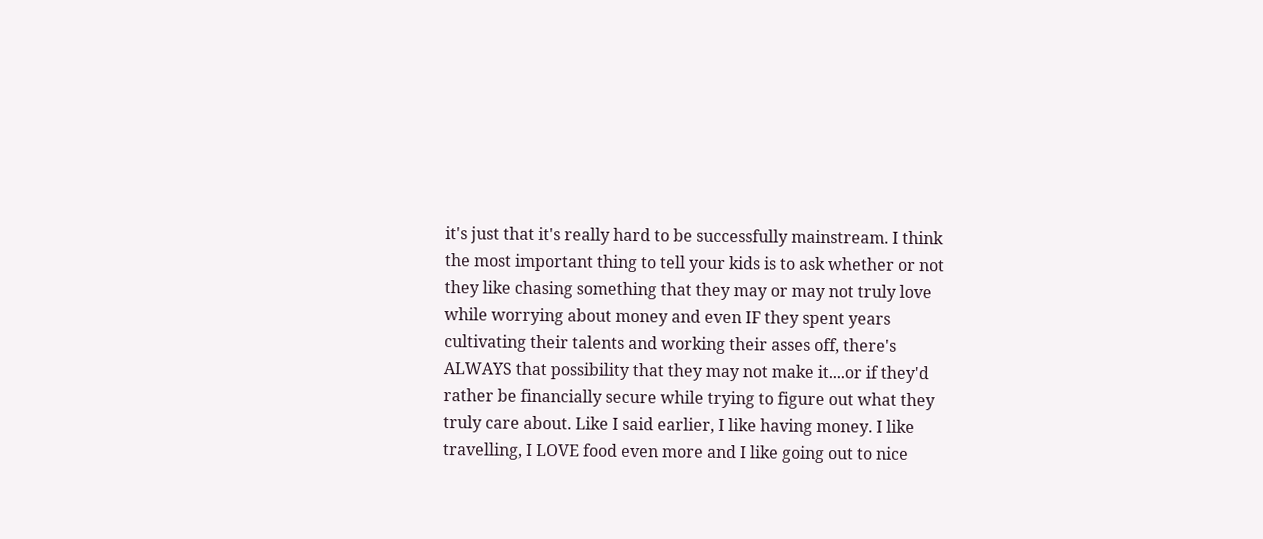it's just that it's really hard to be successfully mainstream. I think the most important thing to tell your kids is to ask whether or not they like chasing something that they may or may not truly love while worrying about money and even IF they spent years cultivating their talents and working their asses off, there's ALWAYS that possibility that they may not make it....or if they'd rather be financially secure while trying to figure out what they truly care about. Like I said earlier, I like having money. I like travelling, I LOVE food even more and I like going out to nice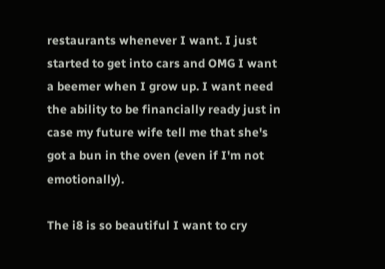restaurants whenever I want. I just started to get into cars and OMG I want a beemer when I grow up. I want need the ability to be financially ready just in case my future wife tell me that she's got a bun in the oven (even if I'm not emotionally).

The i8 is so beautiful I want to cry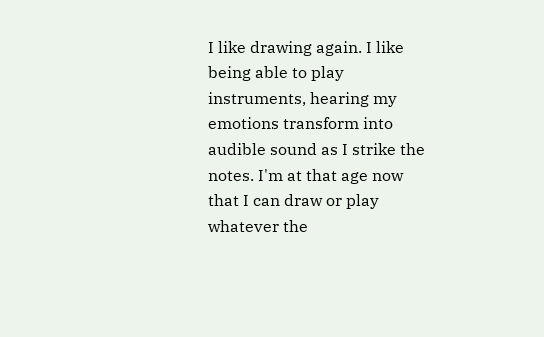I like drawing again. I like being able to play instruments, hearing my emotions transform into audible sound as I strike the notes. I'm at that age now that I can draw or play whatever the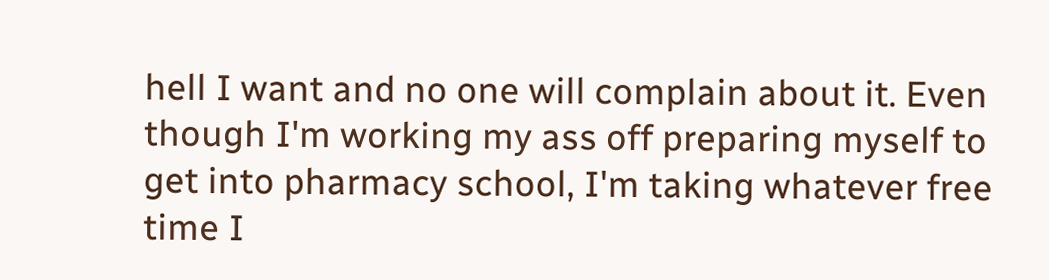hell I want and no one will complain about it. Even though I'm working my ass off preparing myself to get into pharmacy school, I'm taking whatever free time I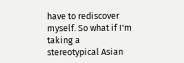have to rediscover myself. So what if I'm taking a stereotypical Asian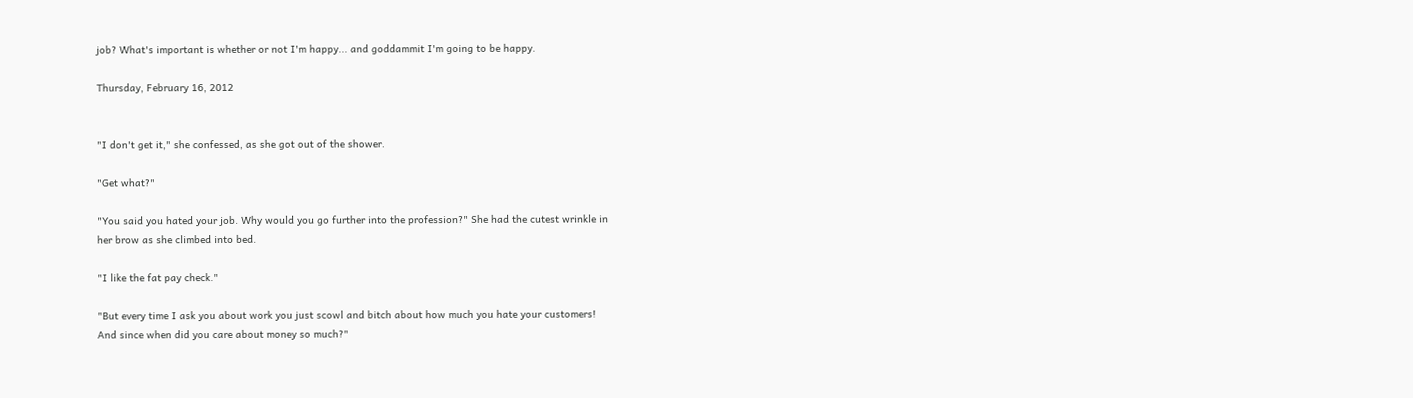job? What's important is whether or not I'm happy... and goddammit I'm going to be happy.

Thursday, February 16, 2012


"I don't get it," she confessed, as she got out of the shower.

"Get what?"

"You said you hated your job. Why would you go further into the profession?" She had the cutest wrinkle in
her brow as she climbed into bed.

"I like the fat pay check."

"But every time I ask you about work you just scowl and bitch about how much you hate your customers!
And since when did you care about money so much?"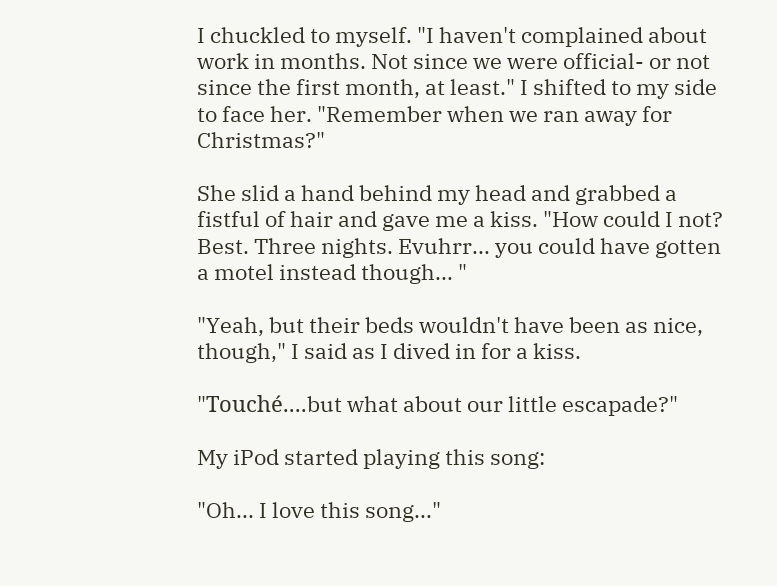I chuckled to myself. "I haven't complained about work in months. Not since we were official- or not since the first month, at least." I shifted to my side to face her. "Remember when we ran away for Christmas?"

She slid a hand behind my head and grabbed a fistful of hair and gave me a kiss. "How could I not? Best. Three nights. Evuhrr... you could have gotten a motel instead though... "

"Yeah, but their beds wouldn't have been as nice, though," I said as I dived in for a kiss.

"Touché....but what about our little escapade?"

My iPod started playing this song:

"Oh... I love this song..."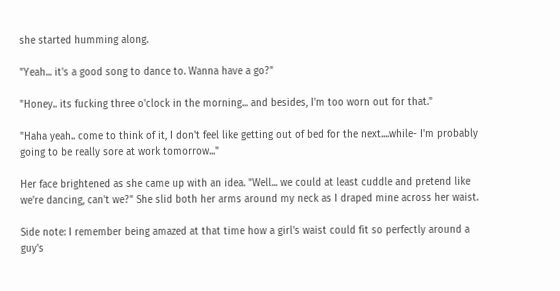she started humming along.

"Yeah... it's a good song to dance to. Wanna have a go?"

"Honey.. its fucking three o'clock in the morning... and besides, I'm too worn out for that."

"Haha yeah.. come to think of it, I don't feel like getting out of bed for the next....while- I'm probably going to be really sore at work tomorrow..."

Her face brightened as she came up with an idea. "Well... we could at least cuddle and pretend like we're dancing, can't we?" She slid both her arms around my neck as I draped mine across her waist.

Side note: I remember being amazed at that time how a girl's waist could fit so perfectly around a guy's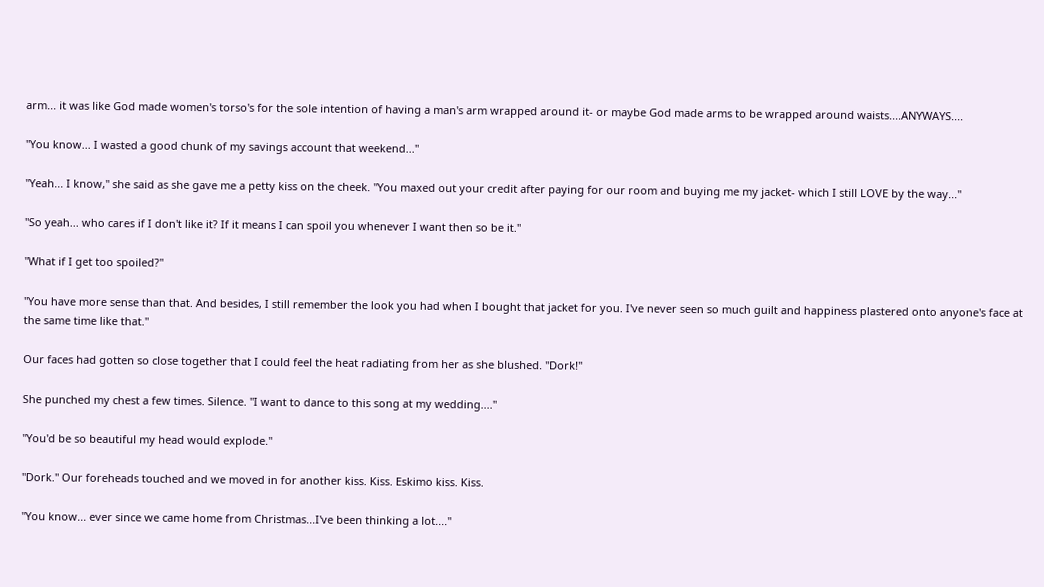arm... it was like God made women's torso's for the sole intention of having a man's arm wrapped around it- or maybe God made arms to be wrapped around waists....ANYWAYS....

"You know... I wasted a good chunk of my savings account that weekend..."

"Yeah... I know," she said as she gave me a petty kiss on the cheek. "You maxed out your credit after paying for our room and buying me my jacket- which I still LOVE by the way..."

"So yeah... who cares if I don't like it? If it means I can spoil you whenever I want then so be it."

"What if I get too spoiled?"

"You have more sense than that. And besides, I still remember the look you had when I bought that jacket for you. I've never seen so much guilt and happiness plastered onto anyone's face at the same time like that."

Our faces had gotten so close together that I could feel the heat radiating from her as she blushed. "Dork!"

She punched my chest a few times. Silence. "I want to dance to this song at my wedding...."

"You'd be so beautiful my head would explode."

"Dork." Our foreheads touched and we moved in for another kiss. Kiss. Eskimo kiss. Kiss.

"You know... ever since we came home from Christmas...I've been thinking a lot...."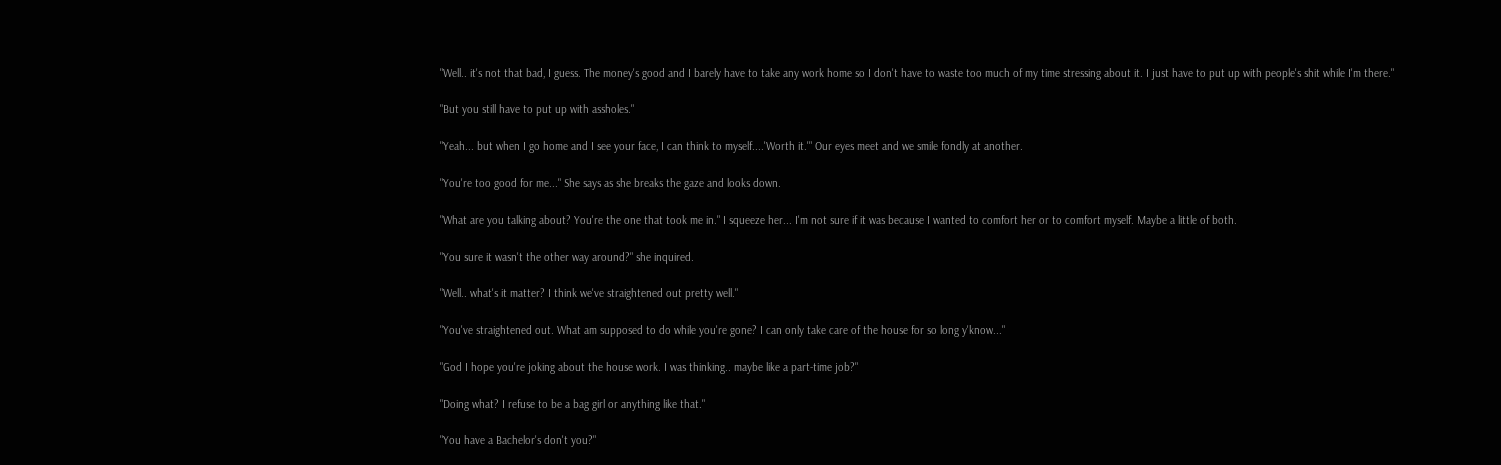"Well.. it's not that bad, I guess. The money's good and I barely have to take any work home so I don't have to waste too much of my time stressing about it. I just have to put up with people's shit while I'm there."

"But you still have to put up with assholes."

"Yeah... but when I go home and I see your face, I can think to myself....'Worth it.'" Our eyes meet and we smile fondly at another.

"You're too good for me..." She says as she breaks the gaze and looks down.

"What are you talking about? You're the one that took me in." I squeeze her... I'm not sure if it was because I wanted to comfort her or to comfort myself. Maybe a little of both.

"You sure it wasn't the other way around?" she inquired.

"Well.. what's it matter? I think we've straightened out pretty well."

"You've straightened out. What am supposed to do while you're gone? I can only take care of the house for so long y'know..."

"God I hope you're joking about the house work. I was thinking.. maybe like a part-time job?"

"Doing what? I refuse to be a bag girl or anything like that."

"You have a Bachelor's don't you?"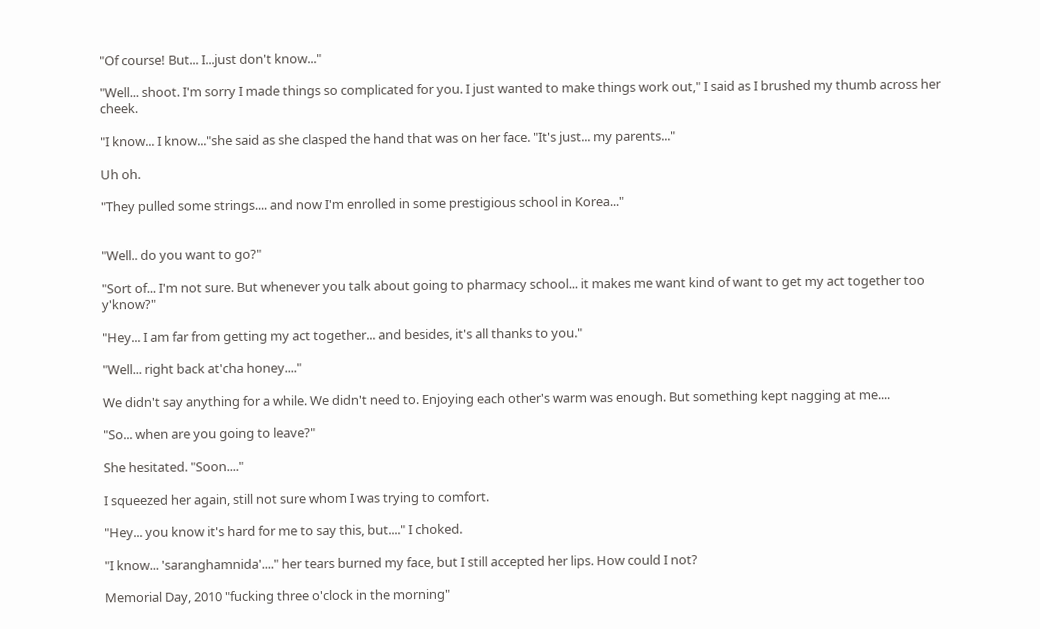"Of course! But... I...just don't know..."

"Well... shoot. I'm sorry I made things so complicated for you. I just wanted to make things work out," I said as I brushed my thumb across her cheek.

"I know... I know..."she said as she clasped the hand that was on her face. "It's just... my parents..."

Uh oh.

"They pulled some strings.... and now I'm enrolled in some prestigious school in Korea..."


"Well.. do you want to go?"

"Sort of... I'm not sure. But whenever you talk about going to pharmacy school... it makes me want kind of want to get my act together too y'know?"

"Hey... I am far from getting my act together... and besides, it's all thanks to you."

"Well... right back at'cha honey...."

We didn't say anything for a while. We didn't need to. Enjoying each other's warm was enough. But something kept nagging at me....

"So... when are you going to leave?"

She hesitated. "Soon...."

I squeezed her again, still not sure whom I was trying to comfort.

"Hey... you know it's hard for me to say this, but...." I choked.

"I know... 'saranghamnida'...." her tears burned my face, but I still accepted her lips. How could I not?

Memorial Day, 2010 "fucking three o'clock in the morning"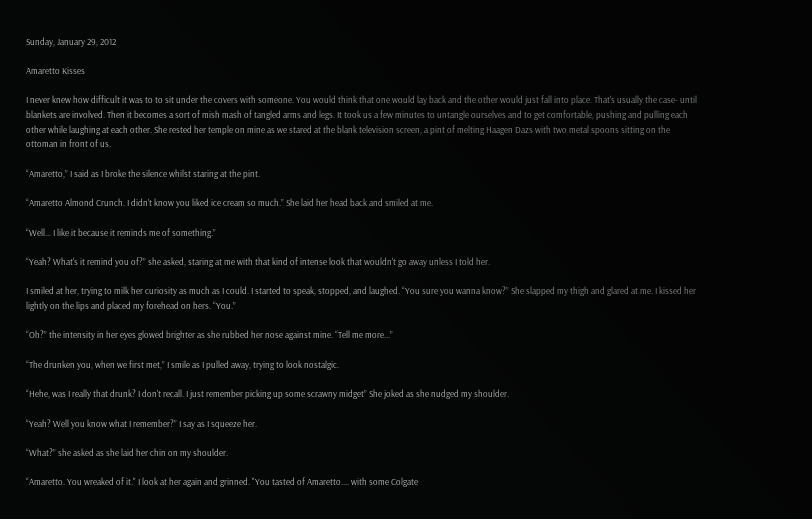Sunday, January 29, 2012

Amaretto Kisses

I never knew how difficult it was to to sit under the covers with someone. You would think that one would lay back and the other would just fall into place. That's usually the case- until blankets are involved. Then it becomes a sort of mish mash of tangled arms and legs. It took us a few minutes to untangle ourselves and to get comfortable, pushing and pulling each other while laughing at each other. She rested her temple on mine as we stared at the blank television screen, a pint of melting Haagen Dazs with two metal spoons sitting on the ottoman in front of us.

“Amaretto,” I said as I broke the silence whilst staring at the pint.

“Amaretto Almond Crunch. I didn't know you liked ice cream so much.” She laid her head back and smiled at me.

“Well... I like it because it reminds me of something.”

“Yeah? What's it remind you of?” she asked, staring at me with that kind of intense look that wouldn't go away unless I told her.

I smiled at her, trying to milk her curiosity as much as I could. I started to speak, stopped, and laughed. “You sure you wanna know?” She slapped my thigh and glared at me. I kissed her lightly on the lips and placed my forehead on hers. “You.”

“Oh?” the intensity in her eyes glowed brighter as she rubbed her nose against mine. “Tell me more...”

“The drunken you, when we first met,” I smile as I pulled away, trying to look nostalgic.

“Hehe, was I really that drunk? I don't recall. I just remember picking up some scrawny midget” She joked as she nudged my shoulder.

“Yeah? Well you know what I remember?” I say as I squeeze her.

“What?” she asked as she laid her chin on my shoulder.

“Amaretto. You wreaked of it." I look at her again and grinned. "You tasted of Amaretto.... with some Colgate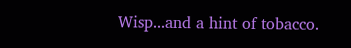Wisp...and a hint of tobacco.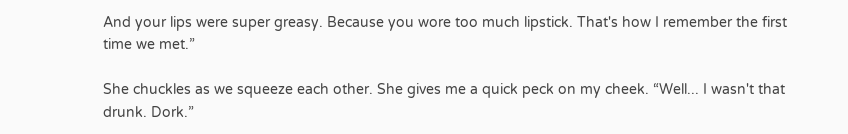And your lips were super greasy. Because you wore too much lipstick. That's how I remember the first time we met.”

She chuckles as we squeeze each other. She gives me a quick peck on my cheek. “Well... I wasn't that drunk. Dork.”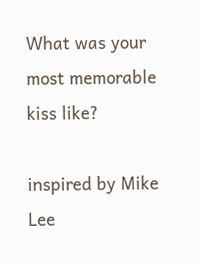What was your most memorable kiss like?

inspired by Mike Lee